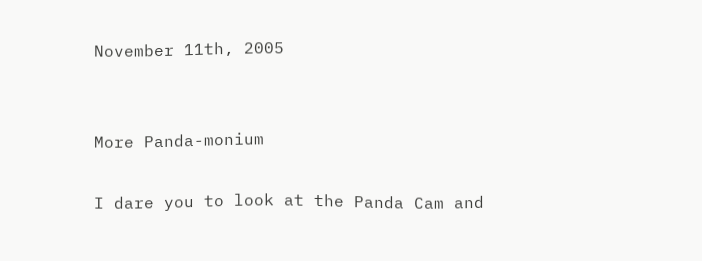November 11th, 2005


More Panda-monium

I dare you to look at the Panda Cam and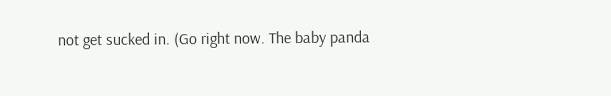not get sucked in. (Go right now. The baby panda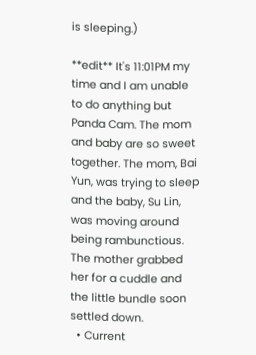is sleeping.)

**edit** It's 11:01PM my time and I am unable to do anything but Panda Cam. The mom and baby are so sweet together. The mom, Bai Yun, was trying to sleep and the baby, Su Lin, was moving around being rambunctious. The mother grabbed her for a cuddle and the little bundle soon settled down.
  • Current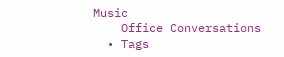Music
    Office Conversations
  • Tags